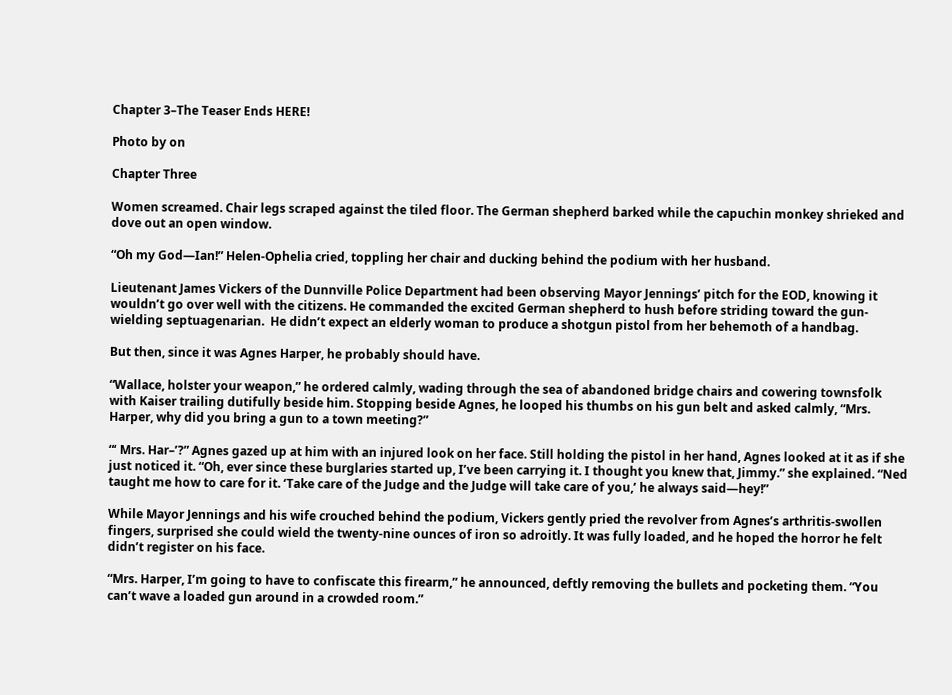Chapter 3–The Teaser Ends HERE!

Photo by on

Chapter Three

Women screamed. Chair legs scraped against the tiled floor. The German shepherd barked while the capuchin monkey shrieked and dove out an open window.

“Oh my God—Ian!” Helen-Ophelia cried, toppling her chair and ducking behind the podium with her husband.

Lieutenant James Vickers of the Dunnville Police Department had been observing Mayor Jennings’ pitch for the EOD, knowing it wouldn’t go over well with the citizens. He commanded the excited German shepherd to hush before striding toward the gun-wielding septuagenarian.  He didn’t expect an elderly woman to produce a shotgun pistol from her behemoth of a handbag.

But then, since it was Agnes Harper, he probably should have.

“Wallace, holster your weapon,” he ordered calmly, wading through the sea of abandoned bridge chairs and cowering townsfolk with Kaiser trailing dutifully beside him. Stopping beside Agnes, he looped his thumbs on his gun belt and asked calmly, “Mrs. Harper, why did you bring a gun to a town meeting?”

“‘ Mrs. Har–’?” Agnes gazed up at him with an injured look on her face. Still holding the pistol in her hand, Agnes looked at it as if she just noticed it. “Oh, ever since these burglaries started up, I’ve been carrying it. I thought you knew that, Jimmy.” she explained. “Ned taught me how to care for it. ‘Take care of the Judge and the Judge will take care of you,’ he always said—hey!”

While Mayor Jennings and his wife crouched behind the podium, Vickers gently pried the revolver from Agnes’s arthritis-swollen fingers, surprised she could wield the twenty-nine ounces of iron so adroitly. It was fully loaded, and he hoped the horror he felt didn’t register on his face.

“Mrs. Harper, I’m going to have to confiscate this firearm,” he announced, deftly removing the bullets and pocketing them. “You can’t wave a loaded gun around in a crowded room.”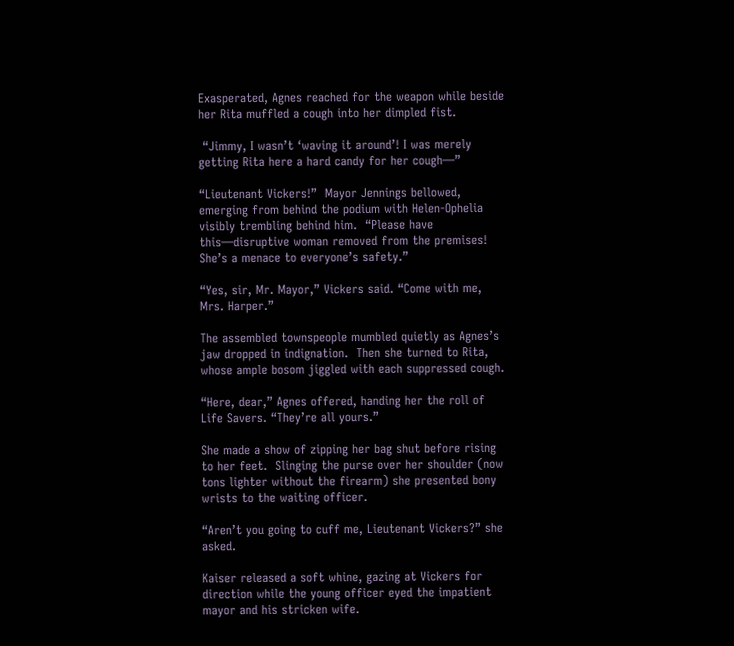Exasperated, Agnes reached for the weapon while beside her Rita muffled a cough into her dimpled fist.

 “Jimmy, I wasn’t ‘waving it around’! I was merely getting Rita here a hard candy for her cough—”

“Lieutenant Vickers!”  Mayor Jennings bellowed, emerging from behind the podium with Helen-Ophelia visibly trembling behind him.  “Please have this—disruptive woman removed from the premises! She’s a menace to everyone’s safety.”

“Yes, sir, Mr. Mayor,” Vickers said. “Come with me, Mrs. Harper.”

The assembled townspeople mumbled quietly as Agnes’s jaw dropped in indignation.  Then she turned to Rita, whose ample bosom jiggled with each suppressed cough.

“Here, dear,” Agnes offered, handing her the roll of Life Savers. “They’re all yours.”

She made a show of zipping her bag shut before rising to her feet.  Slinging the purse over her shoulder (now tons lighter without the firearm) she presented bony wrists to the waiting officer.

“Aren’t you going to cuff me, Lieutenant Vickers?” she asked.

Kaiser released a soft whine, gazing at Vickers for direction while the young officer eyed the impatient mayor and his stricken wife.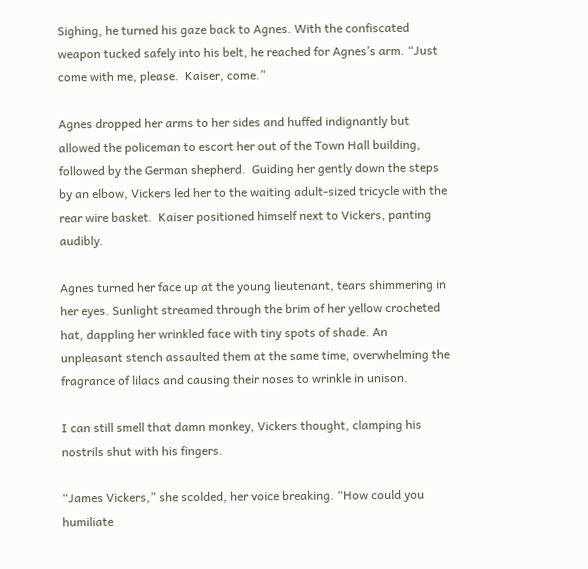Sighing, he turned his gaze back to Agnes. With the confiscated weapon tucked safely into his belt, he reached for Agnes’s arm. “Just come with me, please.  Kaiser, come.”

Agnes dropped her arms to her sides and huffed indignantly but allowed the policeman to escort her out of the Town Hall building, followed by the German shepherd.  Guiding her gently down the steps by an elbow, Vickers led her to the waiting adult-sized tricycle with the rear wire basket.  Kaiser positioned himself next to Vickers, panting audibly.

Agnes turned her face up at the young lieutenant, tears shimmering in her eyes. Sunlight streamed through the brim of her yellow crocheted hat, dappling her wrinkled face with tiny spots of shade. An unpleasant stench assaulted them at the same time, overwhelming the fragrance of lilacs and causing their noses to wrinkle in unison.

I can still smell that damn monkey, Vickers thought, clamping his nostrils shut with his fingers.

“James Vickers,” she scolded, her voice breaking. “How could you humiliate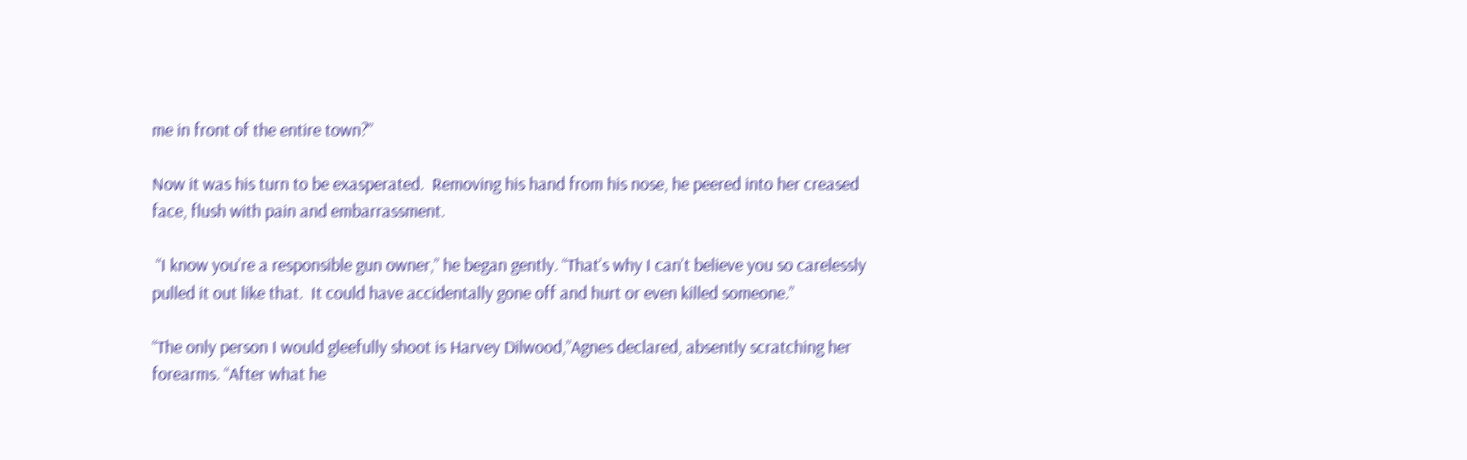me in front of the entire town?”

Now it was his turn to be exasperated.  Removing his hand from his nose, he peered into her creased face, flush with pain and embarrassment.

 “I know you’re a responsible gun owner,” he began gently. “That’s why I can’t believe you so carelessly pulled it out like that.  It could have accidentally gone off and hurt or even killed someone.”

“The only person I would gleefully shoot is Harvey Dilwood,”Agnes declared, absently scratching her forearms. “After what he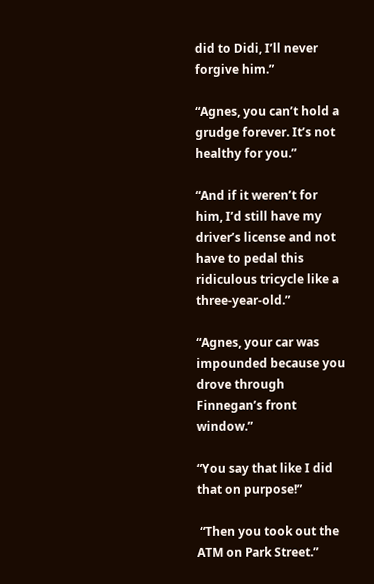did to Didi, I’ll never forgive him.”

“Agnes, you can’t hold a grudge forever. It’s not healthy for you.”

“And if it weren’t for him, I’d still have my driver’s license and not have to pedal this ridiculous tricycle like a three-year-old.”

“Agnes, your car was impounded because you drove through Finnegan’s front window.”

“You say that like I did that on purpose!”

 “Then you took out the ATM on Park Street.”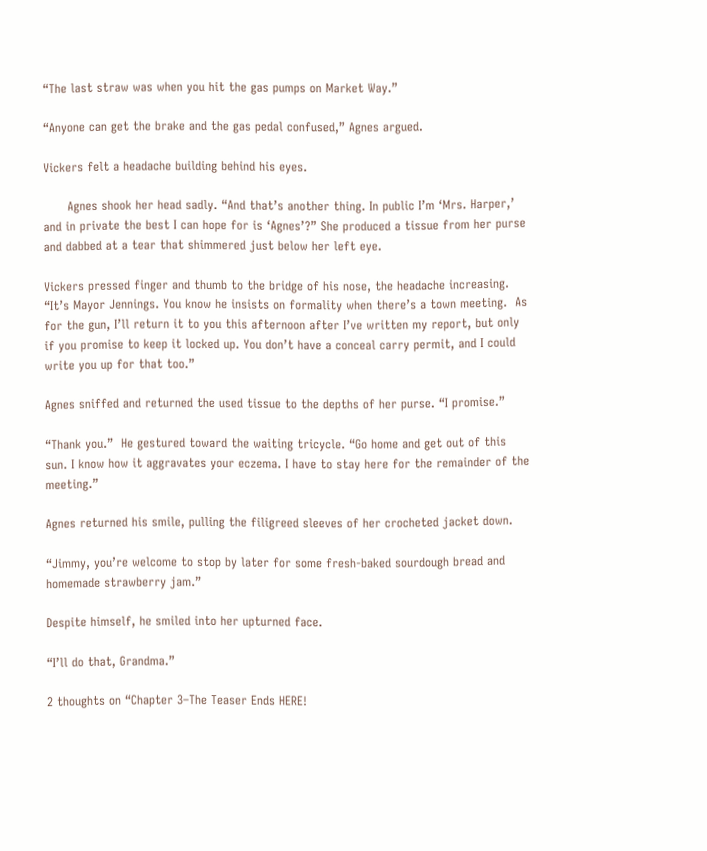“The last straw was when you hit the gas pumps on Market Way.”

“Anyone can get the brake and the gas pedal confused,” Agnes argued.

Vickers felt a headache building behind his eyes.

      Agnes shook her head sadly. “And that’s another thing. In public I’m ‘Mrs. Harper,’ and in private the best I can hope for is ‘Agnes’?” She produced a tissue from her purse and dabbed at a tear that shimmered just below her left eye.

Vickers pressed finger and thumb to the bridge of his nose, the headache increasing. “It’s Mayor Jennings. You know he insists on formality when there’s a town meeting.  As for the gun, I’ll return it to you this afternoon after I’ve written my report, but only if you promise to keep it locked up. You don’t have a conceal carry permit, and I could write you up for that too.”

Agnes sniffed and returned the used tissue to the depths of her purse. “I promise.”

“Thank you.”  He gestured toward the waiting tricycle. “Go home and get out of this sun. I know how it aggravates your eczema. I have to stay here for the remainder of the meeting.”

Agnes returned his smile, pulling the filigreed sleeves of her crocheted jacket down.

“Jimmy, you’re welcome to stop by later for some fresh-baked sourdough bread and homemade strawberry jam.”

Despite himself, he smiled into her upturned face.

“I’ll do that, Grandma.”

2 thoughts on “Chapter 3–The Teaser Ends HERE!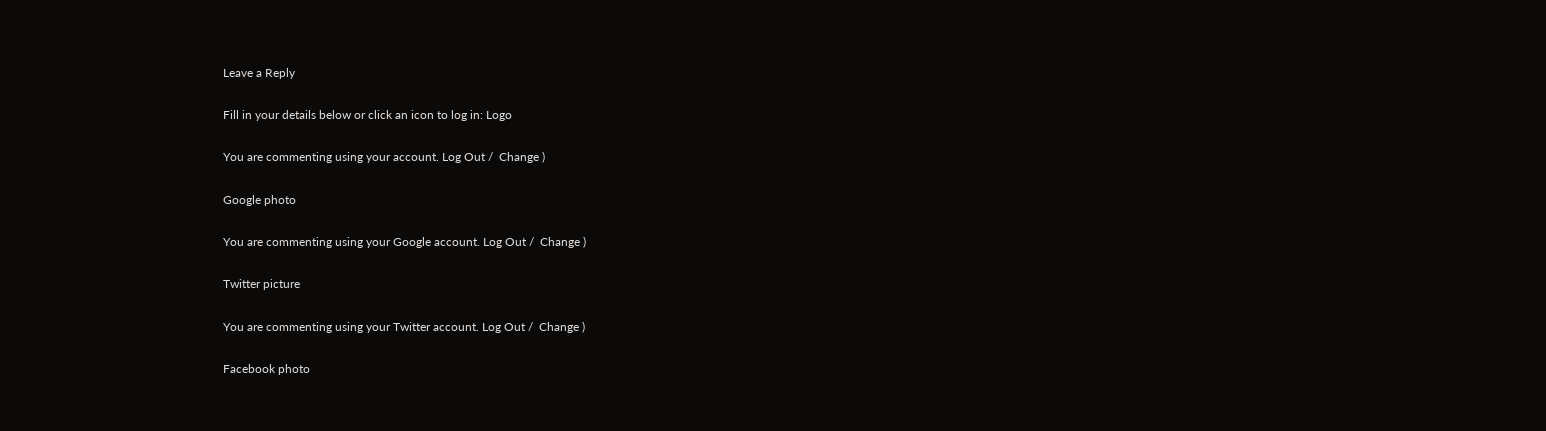Leave a Reply

Fill in your details below or click an icon to log in: Logo

You are commenting using your account. Log Out /  Change )

Google photo

You are commenting using your Google account. Log Out /  Change )

Twitter picture

You are commenting using your Twitter account. Log Out /  Change )

Facebook photo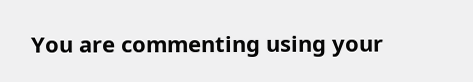You are commenting using your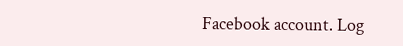Facebook account. Log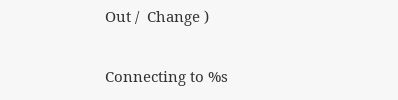Out /  Change )

Connecting to %s